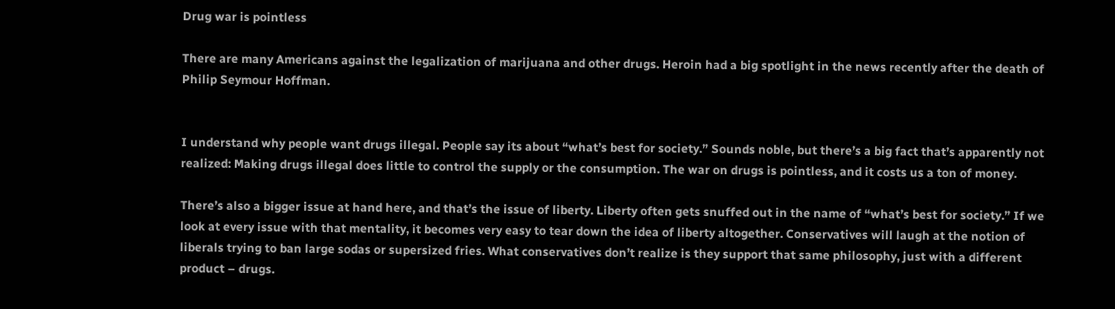Drug war is pointless

There are many Americans against the legalization of marijuana and other drugs. Heroin had a big spotlight in the news recently after the death of Philip Seymour Hoffman.


I understand why people want drugs illegal. People say its about “what’s best for society.” Sounds noble, but there’s a big fact that’s apparently not realized: Making drugs illegal does little to control the supply or the consumption. The war on drugs is pointless, and it costs us a ton of money.

There’s also a bigger issue at hand here, and that’s the issue of liberty. Liberty often gets snuffed out in the name of “what’s best for society.” If we look at every issue with that mentality, it becomes very easy to tear down the idea of liberty altogether. Conservatives will laugh at the notion of liberals trying to ban large sodas or supersized fries. What conservatives don’t realize is they support that same philosophy, just with a different product – drugs.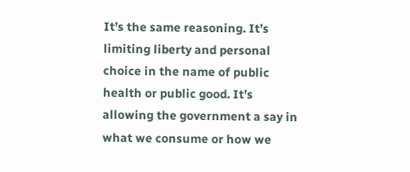It’s the same reasoning. It’s limiting liberty and personal choice in the name of public health or public good. It’s allowing the government a say in what we consume or how we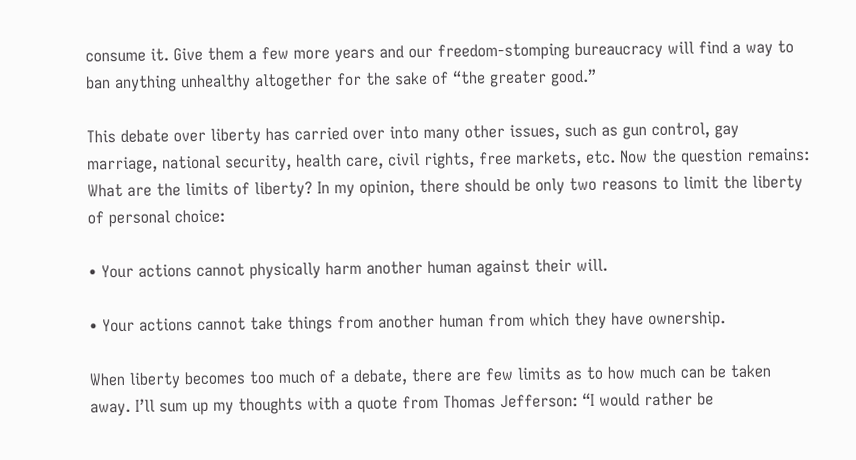consume it. Give them a few more years and our freedom-stomping bureaucracy will find a way to ban anything unhealthy altogether for the sake of “the greater good.”

This debate over liberty has carried over into many other issues, such as gun control, gay marriage, national security, health care, civil rights, free markets, etc. Now the question remains: What are the limits of liberty? In my opinion, there should be only two reasons to limit the liberty of personal choice:

• Your actions cannot physically harm another human against their will.

• Your actions cannot take things from another human from which they have ownership.

When liberty becomes too much of a debate, there are few limits as to how much can be taken away. I’ll sum up my thoughts with a quote from Thomas Jefferson: “I would rather be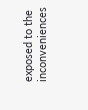exposed to the inconveniences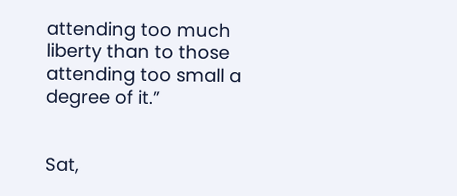attending too much liberty than to those attending too small a degree of it.”


Sat,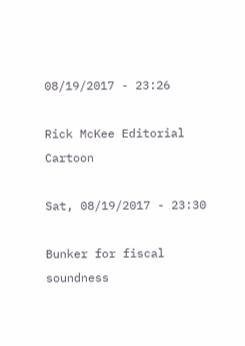08/19/2017 - 23:26

Rick McKee Editorial Cartoon

Sat, 08/19/2017 - 23:30

Bunker for fiscal soundness